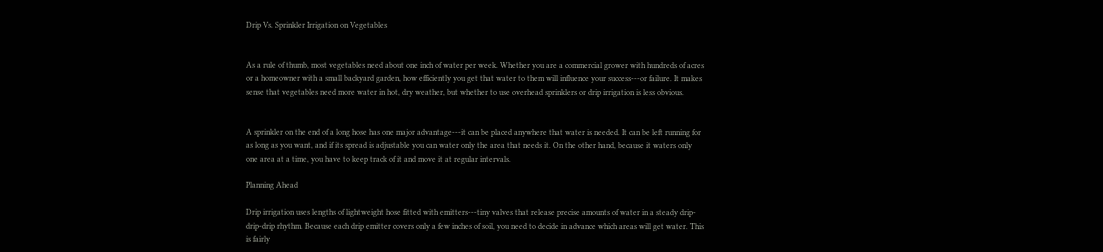Drip Vs. Sprinkler Irrigation on Vegetables


As a rule of thumb, most vegetables need about one inch of water per week. Whether you are a commercial grower with hundreds of acres or a homeowner with a small backyard garden, how efficiently you get that water to them will influence your success---or failure. It makes sense that vegetables need more water in hot, dry weather, but whether to use overhead sprinklers or drip irrigation is less obvious.


A sprinkler on the end of a long hose has one major advantage---it can be placed anywhere that water is needed. It can be left running for as long as you want, and if its spread is adjustable you can water only the area that needs it. On the other hand, because it waters only one area at a time, you have to keep track of it and move it at regular intervals.

Planning Ahead

Drip irrigation uses lengths of lightweight hose fitted with emitters---tiny valves that release precise amounts of water in a steady drip-drip-drip rhythm. Because each drip emitter covers only a few inches of soil, you need to decide in advance which areas will get water. This is fairly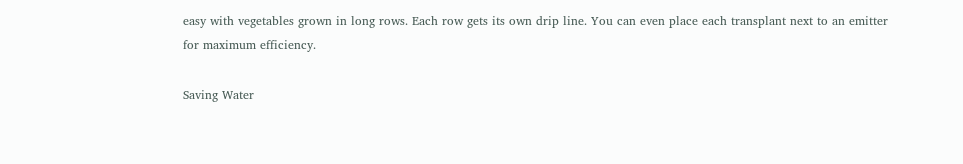easy with vegetables grown in long rows. Each row gets its own drip line. You can even place each transplant next to an emitter for maximum efficiency.

Saving Water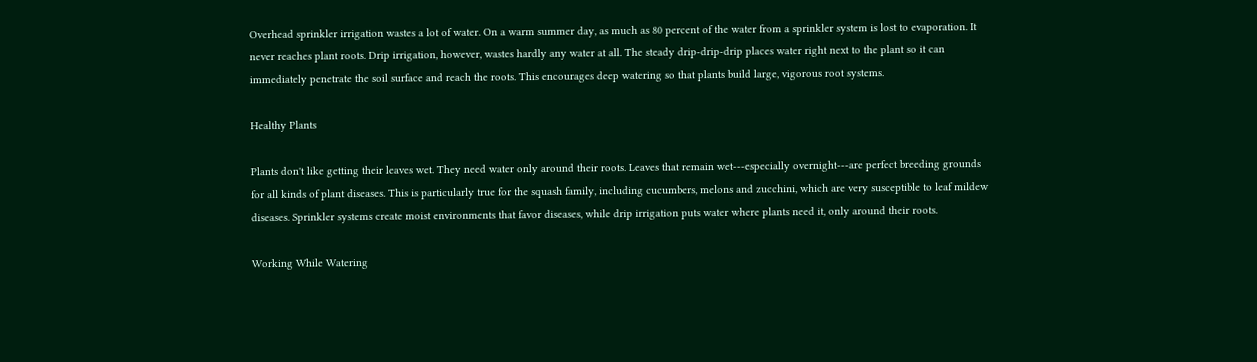Overhead sprinkler irrigation wastes a lot of water. On a warm summer day, as much as 80 percent of the water from a sprinkler system is lost to evaporation. It never reaches plant roots. Drip irrigation, however, wastes hardly any water at all. The steady drip-drip-drip places water right next to the plant so it can immediately penetrate the soil surface and reach the roots. This encourages deep watering so that plants build large, vigorous root systems.

Healthy Plants

Plants don't like getting their leaves wet. They need water only around their roots. Leaves that remain wet---especially overnight---are perfect breeding grounds for all kinds of plant diseases. This is particularly true for the squash family, including cucumbers, melons and zucchini, which are very susceptible to leaf mildew diseases. Sprinkler systems create moist environments that favor diseases, while drip irrigation puts water where plants need it, only around their roots.

Working While Watering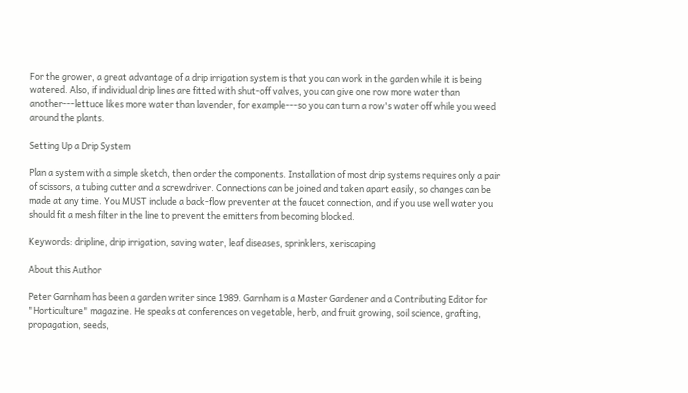For the grower, a great advantage of a drip irrigation system is that you can work in the garden while it is being watered. Also, if individual drip lines are fitted with shut-off valves, you can give one row more water than another---lettuce likes more water than lavender, for example---so you can turn a row's water off while you weed around the plants.

Setting Up a Drip System

Plan a system with a simple sketch, then order the components. Installation of most drip systems requires only a pair of scissors, a tubing cutter and a screwdriver. Connections can be joined and taken apart easily, so changes can be made at any time. You MUST include a back-flow preventer at the faucet connection, and if you use well water you should fit a mesh filter in the line to prevent the emitters from becoming blocked.

Keywords: dripline, drip irrigation, saving water, leaf diseases, sprinklers, xeriscaping

About this Author

Peter Garnham has been a garden writer since 1989. Garnham is a Master Gardener and a Contributing Editor for "Horticulture" magazine. He speaks at conferences on vegetable, herb, and fruit growing, soil science, grafting, propagation, seeds,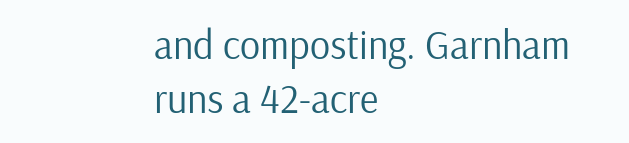and composting. Garnham runs a 42-acre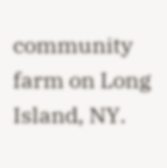community farm on Long Island, NY.